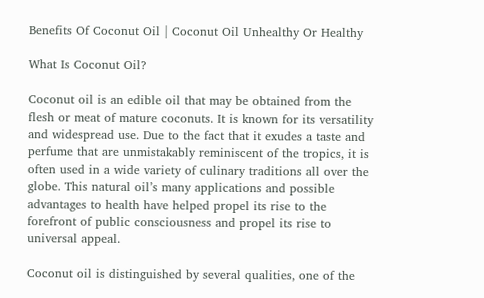Benefits Of Coconut Oil | Coconut Oil Unhealthy Or Healthy

What Is Coconut Oil?

Coconut oil is an edible oil that may be obtained from the flesh or meat of mature coconuts. It is known for its versatility and widespread use. Due to the fact that it exudes a taste and perfume that are unmistakably reminiscent of the tropics, it is often used in a wide variety of culinary traditions all over the globe. This natural oil’s many applications and possible advantages to health have helped propel its rise to the forefront of public consciousness and propel its rise to universal appeal.

Coconut oil is distinguished by several qualities, one of the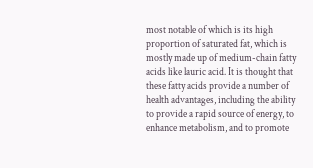most notable of which is its high proportion of saturated fat, which is mostly made up of medium-chain fatty acids like lauric acid. It is thought that these fatty acids provide a number of health advantages, including the ability to provide a rapid source of energy, to enhance metabolism, and to promote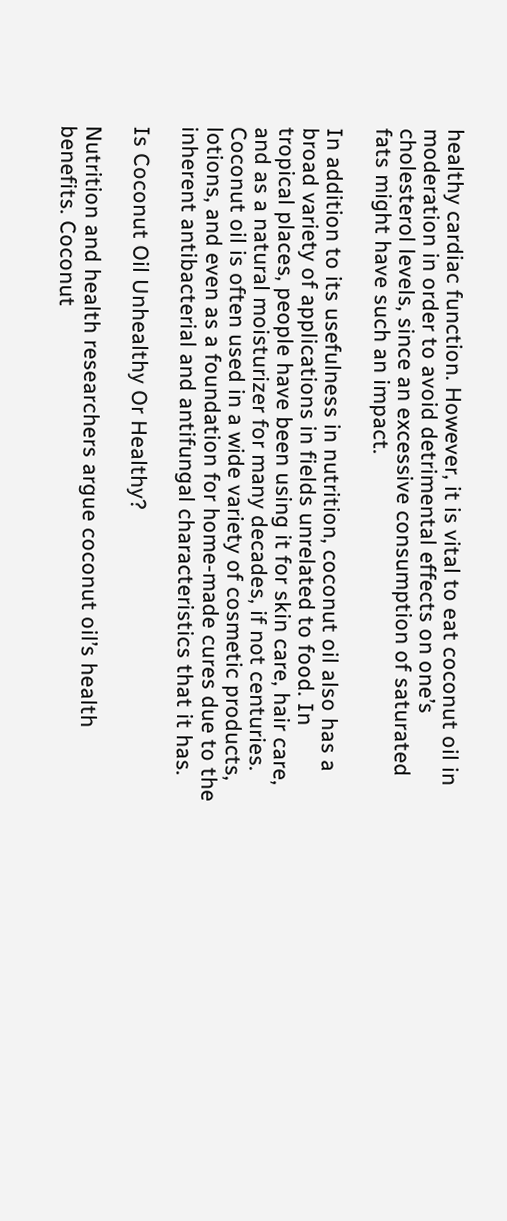healthy cardiac function. However, it is vital to eat coconut oil in moderation in order to avoid detrimental effects on one’s cholesterol levels, since an excessive consumption of saturated fats might have such an impact.

In addition to its usefulness in nutrition, coconut oil also has a broad variety of applications in fields unrelated to food. In tropical places, people have been using it for skin care, hair care, and as a natural moisturizer for many decades, if not centuries. Coconut oil is often used in a wide variety of cosmetic products, lotions, and even as a foundation for home-made cures due to the inherent antibacterial and antifungal characteristics that it has.

Is Coconut Oil Unhealthy Or Healthy?

Nutrition and health researchers argue coconut oil’s health benefits. Coconut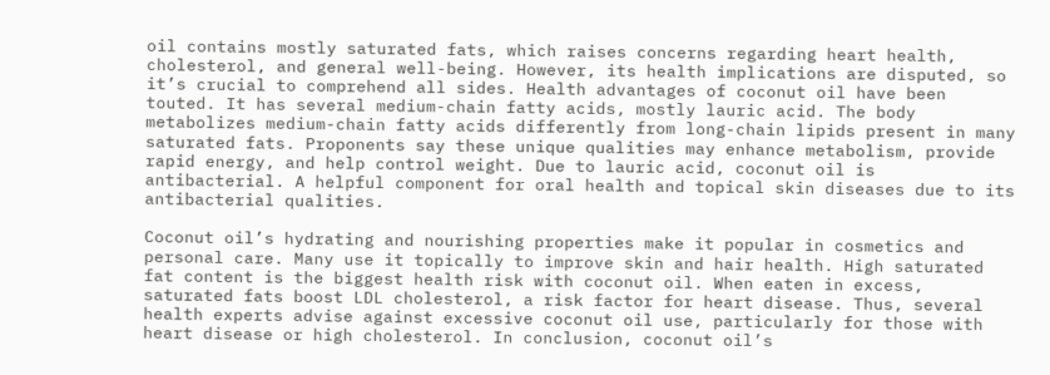oil contains mostly saturated fats, which raises concerns regarding heart health, cholesterol, and general well-being. However, its health implications are disputed, so it’s crucial to comprehend all sides. Health advantages of coconut oil have been touted. It has several medium-chain fatty acids, mostly lauric acid. The body metabolizes medium-chain fatty acids differently from long-chain lipids present in many saturated fats. Proponents say these unique qualities may enhance metabolism, provide rapid energy, and help control weight. Due to lauric acid, coconut oil is antibacterial. A helpful component for oral health and topical skin diseases due to its antibacterial qualities.

Coconut oil’s hydrating and nourishing properties make it popular in cosmetics and personal care. Many use it topically to improve skin and hair health. High saturated fat content is the biggest health risk with coconut oil. When eaten in excess, saturated fats boost LDL cholesterol, a risk factor for heart disease. Thus, several health experts advise against excessive coconut oil use, particularly for those with heart disease or high cholesterol. In conclusion, coconut oil’s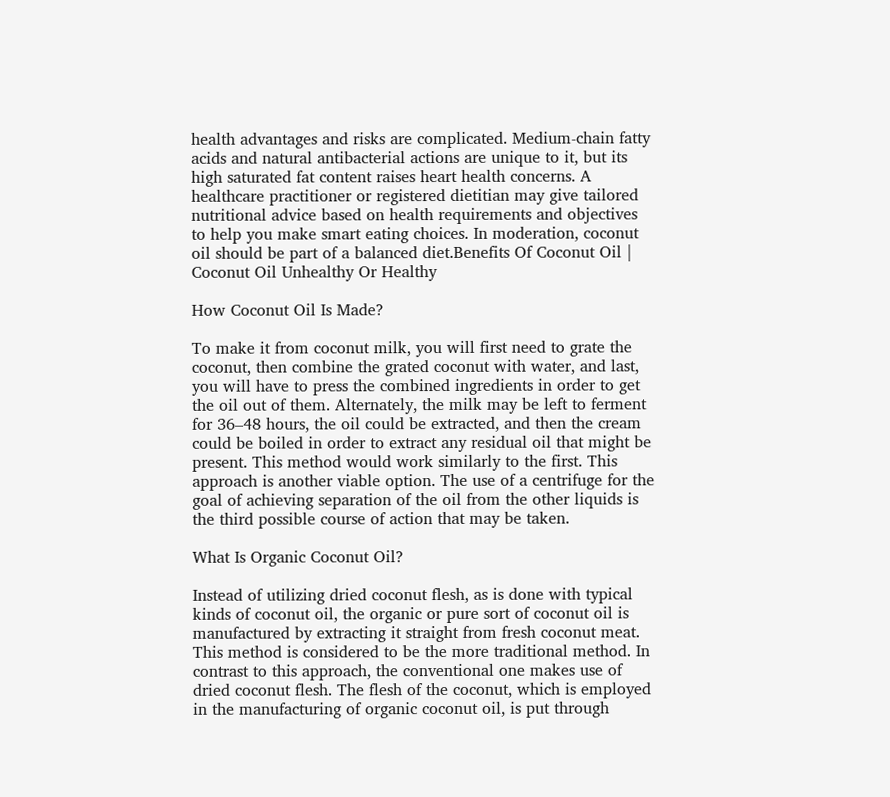health advantages and risks are complicated. Medium-chain fatty acids and natural antibacterial actions are unique to it, but its high saturated fat content raises heart health concerns. A healthcare practitioner or registered dietitian may give tailored nutritional advice based on health requirements and objectives to help you make smart eating choices. In moderation, coconut oil should be part of a balanced diet.Benefits Of Coconut Oil | Coconut Oil Unhealthy Or Healthy

How Coconut Oil Is Made?

To make it from coconut milk, you will first need to grate the coconut, then combine the grated coconut with water, and last, you will have to press the combined ingredients in order to get the oil out of them. Alternately, the milk may be left to ferment for 36–48 hours, the oil could be extracted, and then the cream could be boiled in order to extract any residual oil that might be present. This method would work similarly to the first. This approach is another viable option. The use of a centrifuge for the goal of achieving separation of the oil from the other liquids is the third possible course of action that may be taken.

What Is Organic Coconut Oil?

Instead of utilizing dried coconut flesh, as is done with typical kinds of coconut oil, the organic or pure sort of coconut oil is manufactured by extracting it straight from fresh coconut meat. This method is considered to be the more traditional method. In contrast to this approach, the conventional one makes use of dried coconut flesh. The flesh of the coconut, which is employed in the manufacturing of organic coconut oil, is put through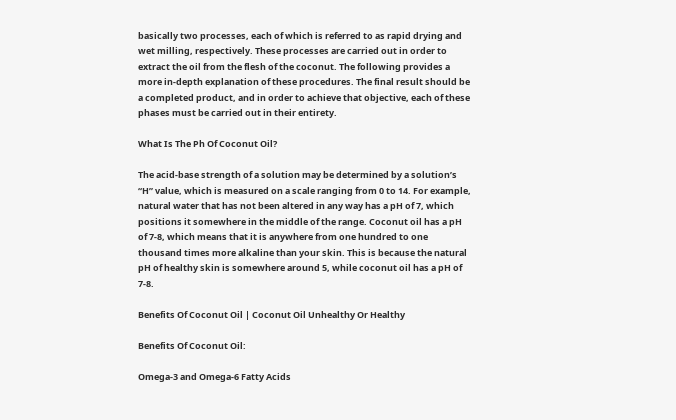basically two processes, each of which is referred to as rapid drying and wet milling, respectively. These processes are carried out in order to extract the oil from the flesh of the coconut. The following provides a more in-depth explanation of these procedures. The final result should be a completed product, and in order to achieve that objective, each of these phases must be carried out in their entirety.

What Is The Ph Of Coconut Oil?

The acid-base strength of a solution may be determined by a solution’s “H” value, which is measured on a scale ranging from 0 to 14. For example, natural water that has not been altered in any way has a pH of 7, which positions it somewhere in the middle of the range. Coconut oil has a pH of 7-8, which means that it is anywhere from one hundred to one thousand times more alkaline than your skin. This is because the natural pH of healthy skin is somewhere around 5, while coconut oil has a pH of 7-8.

Benefits Of Coconut Oil | Coconut Oil Unhealthy Or Healthy

Benefits Of Coconut Oil:

Omega-3 and Omega-6 Fatty Acids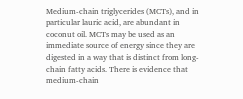Medium-chain triglycerides (MCTs), and in particular lauric acid, are abundant in coconut oil. MCTs may be used as an immediate source of energy since they are digested in a way that is distinct from long-chain fatty acids. There is evidence that medium-chain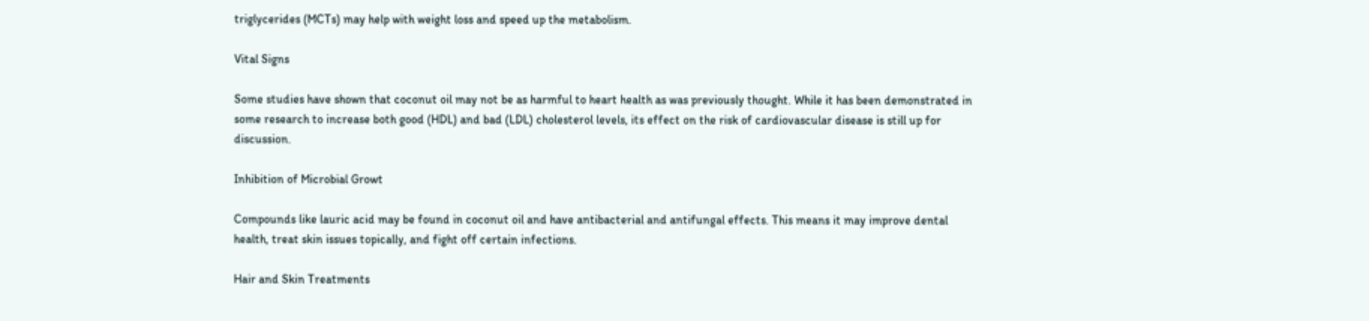triglycerides (MCTs) may help with weight loss and speed up the metabolism.

Vital Signs

Some studies have shown that coconut oil may not be as harmful to heart health as was previously thought. While it has been demonstrated in some research to increase both good (HDL) and bad (LDL) cholesterol levels, its effect on the risk of cardiovascular disease is still up for discussion.

Inhibition of Microbial Growt

Compounds like lauric acid may be found in coconut oil and have antibacterial and antifungal effects. This means it may improve dental health, treat skin issues topically, and fight off certain infections.

Hair and Skin Treatments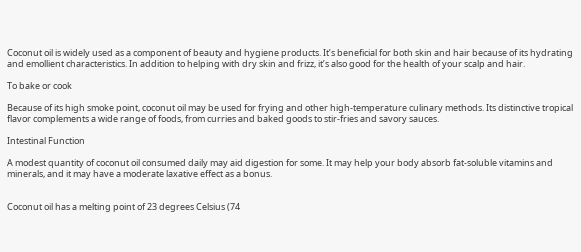Coconut oil is widely used as a component of beauty and hygiene products. It’s beneficial for both skin and hair because of its hydrating and emollient characteristics. In addition to helping with dry skin and frizz, it’s also good for the health of your scalp and hair.

To bake or cook

Because of its high smoke point, coconut oil may be used for frying and other high-temperature culinary methods. Its distinctive tropical flavor complements a wide range of foods, from curries and baked goods to stir-fries and savory sauces.

Intestinal Function

A modest quantity of coconut oil consumed daily may aid digestion for some. It may help your body absorb fat-soluble vitamins and minerals, and it may have a moderate laxative effect as a bonus.


Coconut oil has a melting point of 23 degrees Celsius (74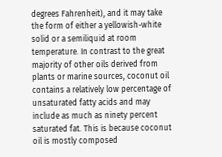degrees Fahrenheit), and it may take the form of either a yellowish-white solid or a semiliquid at room temperature. In contrast to the great majority of other oils derived from plants or marine sources, coconut oil contains a relatively low percentage of unsaturated fatty acids and may include as much as ninety percent saturated fat. This is because coconut oil is mostly composed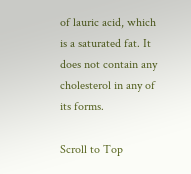of lauric acid, which is a saturated fat. It does not contain any cholesterol in any of its forms.

Scroll to Top